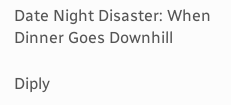Date Night Disaster: When Dinner Goes Downhill

Diply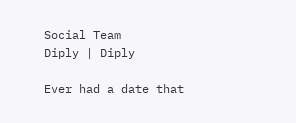Social Team
Diply | Diply

Ever had a date that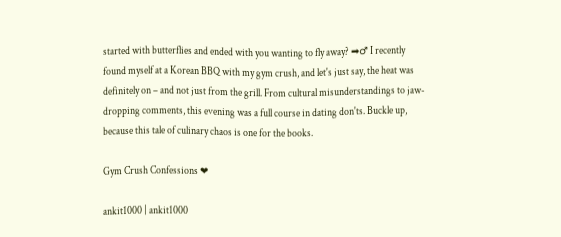started with butterflies and ended with you wanting to fly away? ➡♂ I recently found myself at a Korean BBQ with my gym crush, and let's just say, the heat was definitely on – and not just from the grill. From cultural misunderstandings to jaw-dropping comments, this evening was a full course in dating don'ts. Buckle up, because this tale of culinary chaos is one for the books.

Gym Crush Confessions ❤

ankit1000 | ankit1000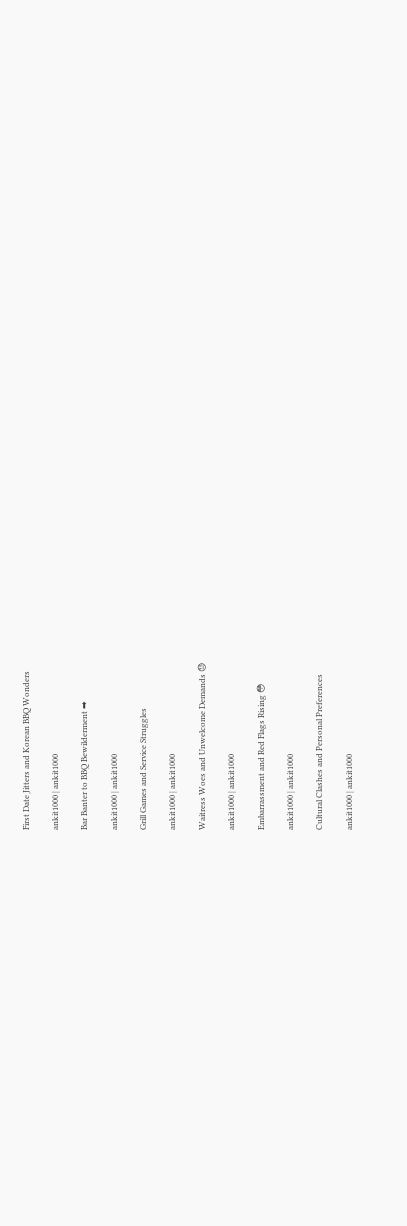First Date Jitters and Korean BBQ Wonders

ankit1000 | ankit1000

Bar Banter to BBQ Bewilderment ➡

ankit1000 | ankit1000

Grill Games and Service Struggles

ankit1000 | ankit1000

Waitress Woes and Unwelcome Demands 😓

ankit1000 | ankit1000

Embarrassment and Red Flags Rising 😳

ankit1000 | ankit1000

Cultural Clashes and Personal Preferences

ankit1000 | ankit1000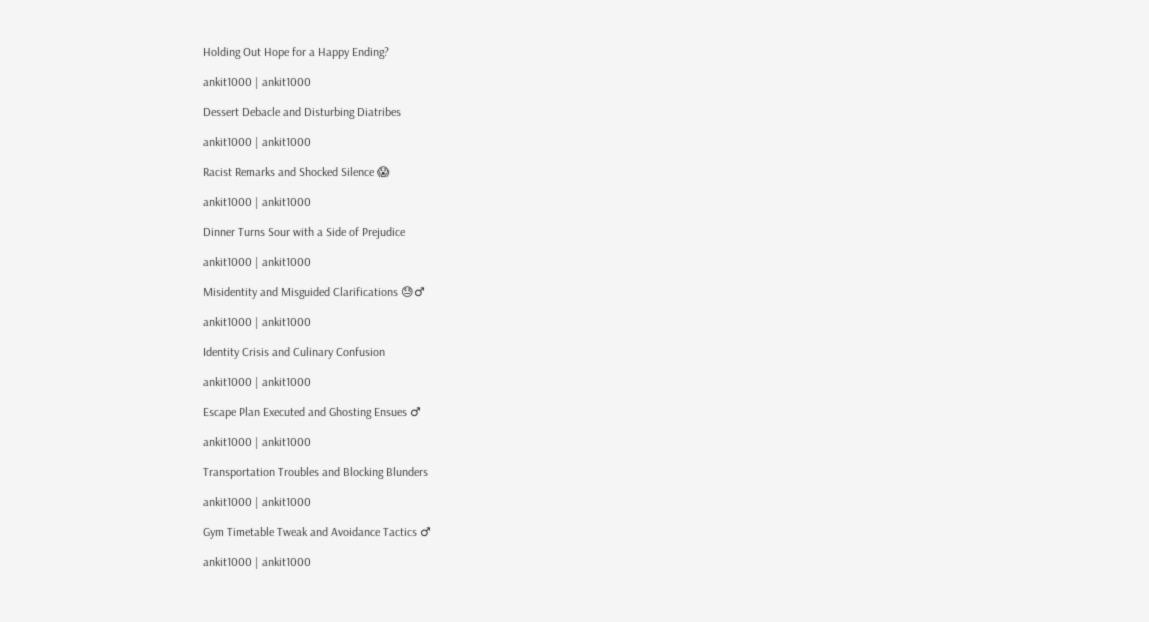Holding Out Hope for a Happy Ending?

ankit1000 | ankit1000

Dessert Debacle and Disturbing Diatribes

ankit1000 | ankit1000

Racist Remarks and Shocked Silence 😱

ankit1000 | ankit1000

Dinner Turns Sour with a Side of Prejudice

ankit1000 | ankit1000

Misidentity and Misguided Clarifications 😓♂

ankit1000 | ankit1000

Identity Crisis and Culinary Confusion

ankit1000 | ankit1000

Escape Plan Executed and Ghosting Ensues ♂

ankit1000 | ankit1000

Transportation Troubles and Blocking Blunders

ankit1000 | ankit1000

Gym Timetable Tweak and Avoidance Tactics ♂

ankit1000 | ankit1000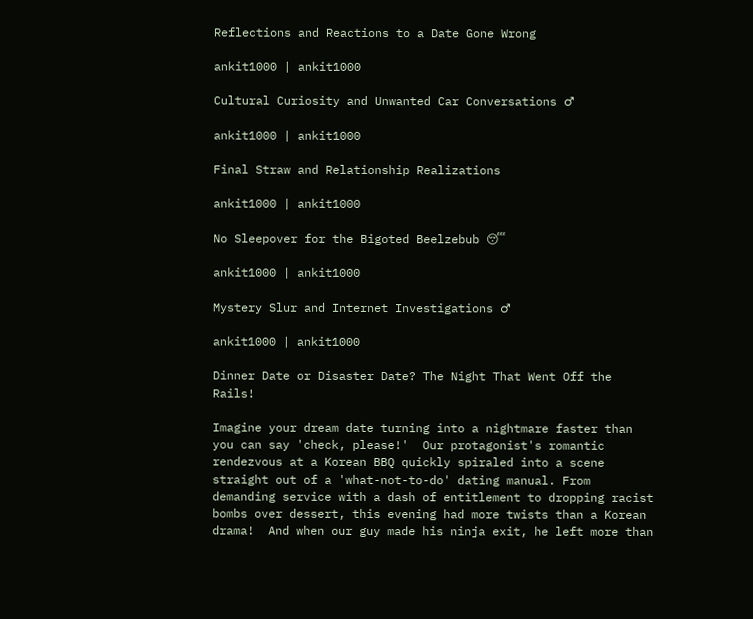Reflections and Reactions to a Date Gone Wrong

ankit1000 | ankit1000

Cultural Curiosity and Unwanted Car Conversations ♂

ankit1000 | ankit1000

Final Straw and Relationship Realizations

ankit1000 | ankit1000

No Sleepover for the Bigoted Beelzebub 😴

ankit1000 | ankit1000

Mystery Slur and Internet Investigations ♂

ankit1000 | ankit1000

Dinner Date or Disaster Date? The Night That Went Off the Rails!

Imagine your dream date turning into a nightmare faster than you can say 'check, please!'  Our protagonist's romantic rendezvous at a Korean BBQ quickly spiraled into a scene straight out of a 'what-not-to-do' dating manual. From demanding service with a dash of entitlement to dropping racist bombs over dessert, this evening had more twists than a Korean drama!  And when our guy made his ninja exit, he left more than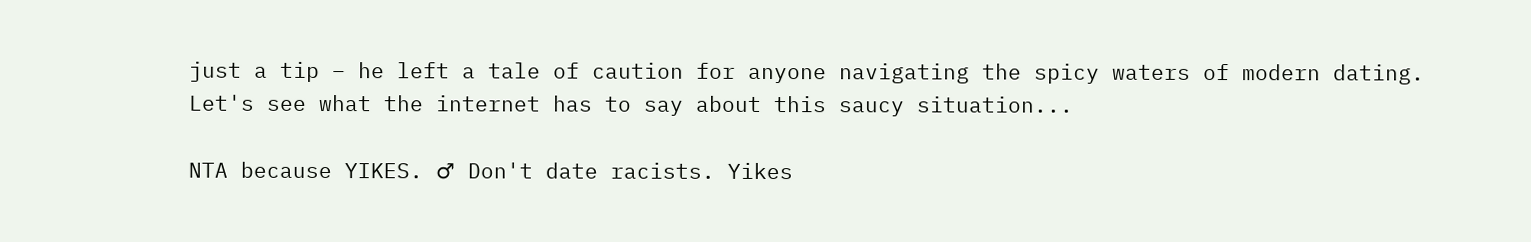just a tip – he left a tale of caution for anyone navigating the spicy waters of modern dating. Let's see what the internet has to say about this saucy situation...

NTA because YIKES. ♂ Don't date racists. Yikes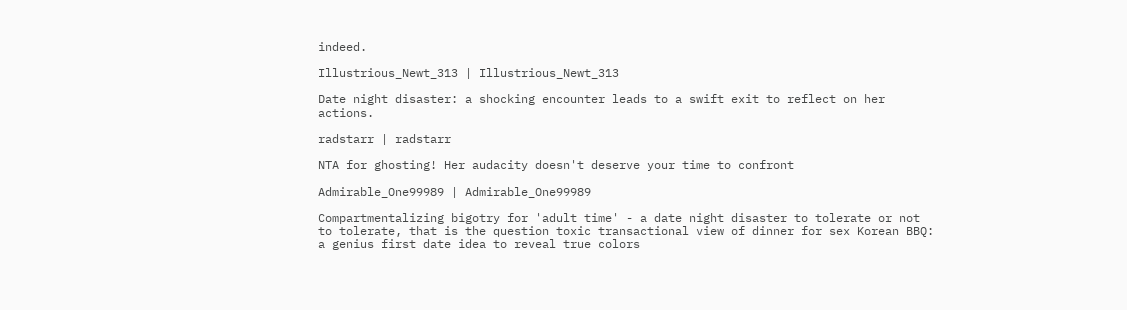indeed.

Illustrious_Newt_313 | Illustrious_Newt_313

Date night disaster: a shocking encounter leads to a swift exit to reflect on her actions.

radstarr | radstarr

NTA for ghosting! Her audacity doesn't deserve your time to confront

Admirable_One99989 | Admirable_One99989

Compartmentalizing bigotry for 'adult time' - a date night disaster to tolerate or not to tolerate, that is the question toxic transactional view of dinner for sex Korean BBQ: a genius first date idea to reveal true colors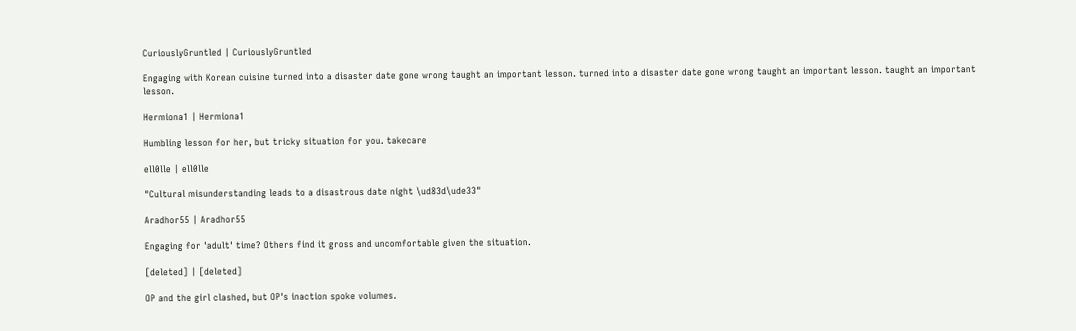CuriouslyGruntled | CuriouslyGruntled

Engaging with Korean cuisine turned into a disaster date gone wrong taught an important lesson. turned into a disaster date gone wrong taught an important lesson. taught an important lesson.

Hermiona1 | Hermiona1

Humbling lesson for her, but tricky situation for you. takecare

ell0lle | ell0lle

"Cultural misunderstanding leads to a disastrous date night \ud83d\ude33"

Aradhor55 | Aradhor55

Engaging for 'adult' time? Others find it gross and uncomfortable given the situation.

[deleted] | [deleted]

OP and the girl clashed, but OP's inaction spoke volumes.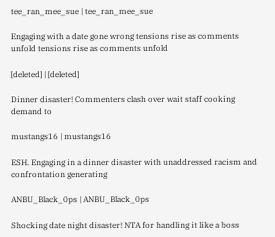tee_ran_mee_sue | tee_ran_mee_sue

Engaging with a date gone wrong tensions rise as comments unfold tensions rise as comments unfold

[deleted] | [deleted]

Dinner disaster! Commenters clash over wait staff cooking demand to

mustangs16 | mustangs16

ESH. Engaging in a dinner disaster with unaddressed racism and confrontation generating

ANBU_Black_0ps | ANBU_Black_0ps

Shocking date night disaster! NTA for handling it like a boss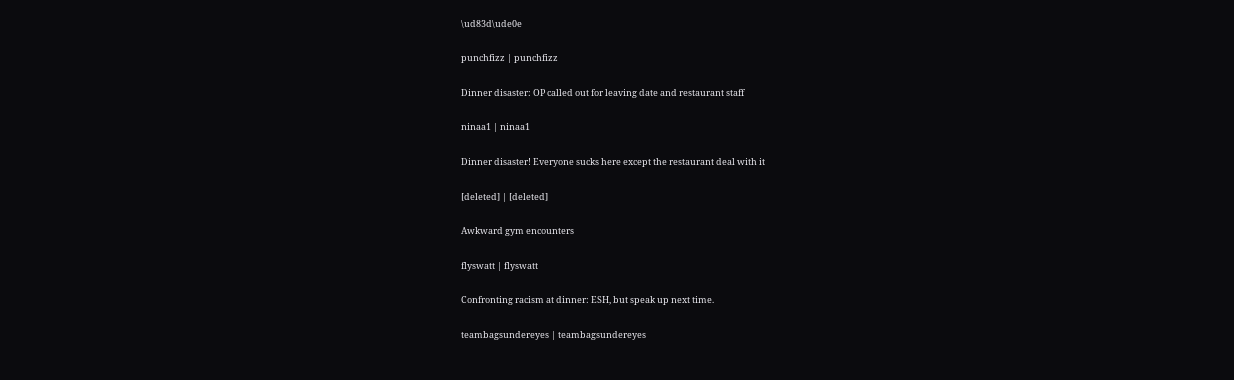\ud83d\ude0e

punchfizz | punchfizz

Dinner disaster: OP called out for leaving date and restaurant staff

ninaa1 | ninaa1

Dinner disaster! Everyone sucks here except the restaurant deal with it

[deleted] | [deleted]

Awkward gym encounters

flyswatt | flyswatt

Confronting racism at dinner: ESH, but speak up next time.

teambagsundereyes | teambagsundereyes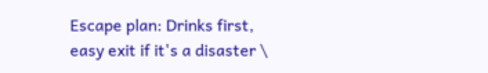Escape plan: Drinks first, easy exit if it's a disaster \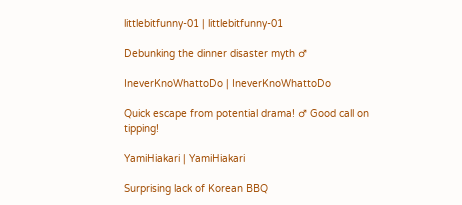littlebitfunny-01 | littlebitfunny-01

Debunking the dinner disaster myth ♂

IneverKnoWhattoDo | IneverKnoWhattoDo

Quick escape from potential drama! ♂ Good call on tipping!

YamiHiakari | YamiHiakari

Surprising lack of Korean BBQ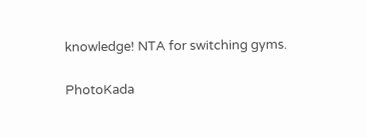knowledge! NTA for switching gyms.

PhotoKada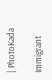| PhotoKada

Immigrant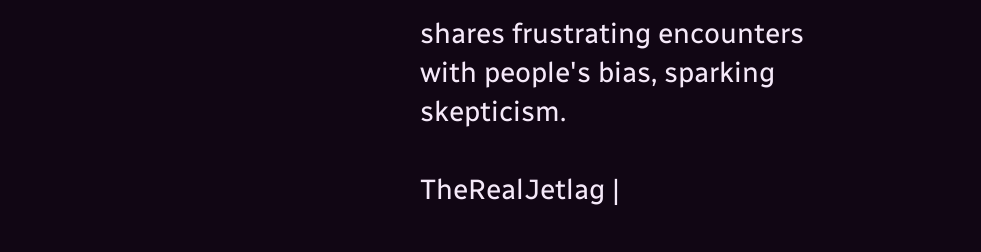shares frustrating encounters with people's bias, sparking skepticism.

TheRealJetlag |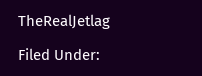TheRealJetlag

Filed Under: